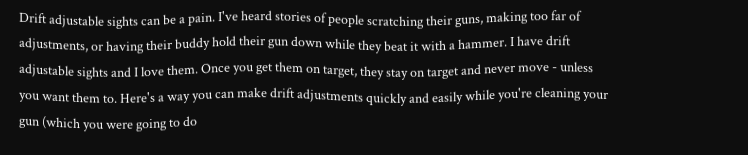Drift adjustable sights can be a pain. I've heard stories of people scratching their guns, making too far of adjustments, or having their buddy hold their gun down while they beat it with a hammer. I have drift adjustable sights and I love them. Once you get them on target, they stay on target and never move - unless you want them to. Here's a way you can make drift adjustments quickly and easily while you're cleaning your gun (which you were going to do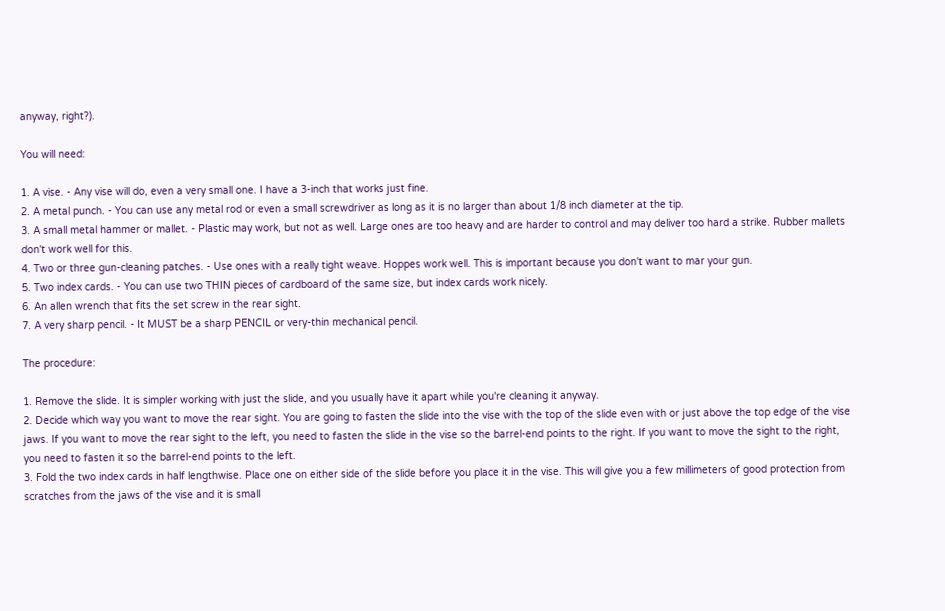anyway, right?).

You will need:

1. A vise. - Any vise will do, even a very small one. I have a 3-inch that works just fine.
2. A metal punch. - You can use any metal rod or even a small screwdriver as long as it is no larger than about 1/8 inch diameter at the tip.
3. A small metal hammer or mallet. - Plastic may work, but not as well. Large ones are too heavy and are harder to control and may deliver too hard a strike. Rubber mallets don't work well for this.
4. Two or three gun-cleaning patches. - Use ones with a really tight weave. Hoppes work well. This is important because you don't want to mar your gun.
5. Two index cards. - You can use two THIN pieces of cardboard of the same size, but index cards work nicely.
6. An allen wrench that fits the set screw in the rear sight.
7. A very sharp pencil. - It MUST be a sharp PENCIL or very-thin mechanical pencil.

The procedure:

1. Remove the slide. It is simpler working with just the slide, and you usually have it apart while you're cleaning it anyway.
2. Decide which way you want to move the rear sight. You are going to fasten the slide into the vise with the top of the slide even with or just above the top edge of the vise jaws. If you want to move the rear sight to the left, you need to fasten the slide in the vise so the barrel-end points to the right. If you want to move the sight to the right, you need to fasten it so the barrel-end points to the left.
3. Fold the two index cards in half lengthwise. Place one on either side of the slide before you place it in the vise. This will give you a few millimeters of good protection from scratches from the jaws of the vise and it is small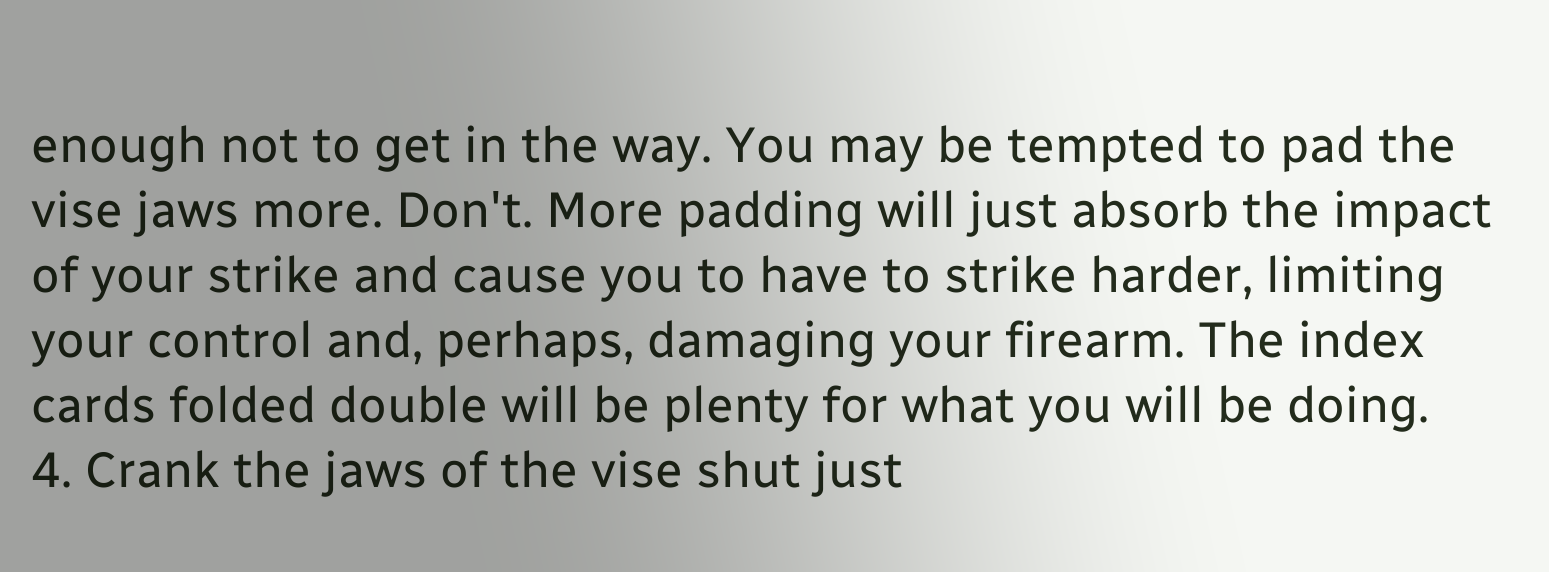enough not to get in the way. You may be tempted to pad the vise jaws more. Don't. More padding will just absorb the impact of your strike and cause you to have to strike harder, limiting your control and, perhaps, damaging your firearm. The index cards folded double will be plenty for what you will be doing.
4. Crank the jaws of the vise shut just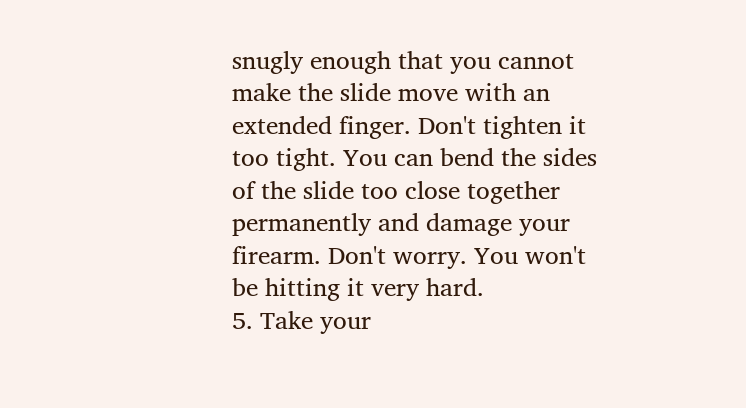snugly enough that you cannot make the slide move with an extended finger. Don't tighten it too tight. You can bend the sides of the slide too close together permanently and damage your firearm. Don't worry. You won't be hitting it very hard.
5. Take your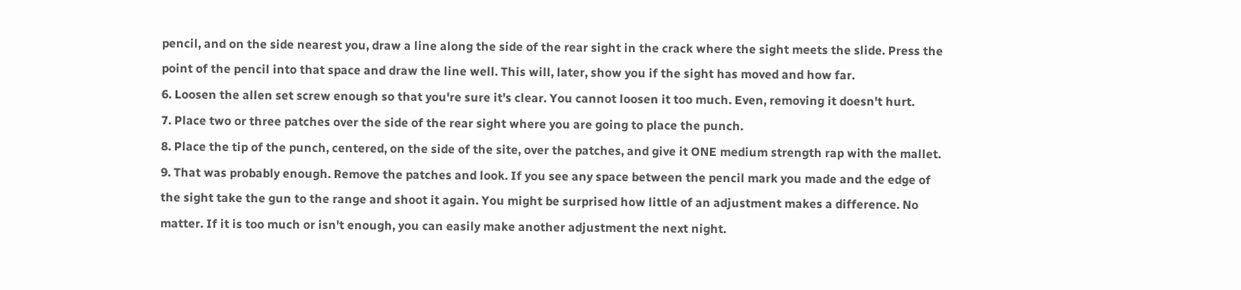pencil, and on the side nearest you, draw a line along the side of the rear sight in the crack where the sight meets the slide. Press the point of the pencil into that space and draw the line well. This will, later, show you if the sight has moved and how far.
6. Loosen the allen set screw enough so that you're sure it's clear. You cannot loosen it too much. Even, removing it doesn't hurt.
7. Place two or three patches over the side of the rear sight where you are going to place the punch.
8. Place the tip of the punch, centered, on the side of the site, over the patches, and give it ONE medium strength rap with the mallet.
9. That was probably enough. Remove the patches and look. If you see any space between the pencil mark you made and the edge of the sight take the gun to the range and shoot it again. You might be surprised how little of an adjustment makes a difference. No matter. If it is too much or isn't enough, you can easily make another adjustment the next night.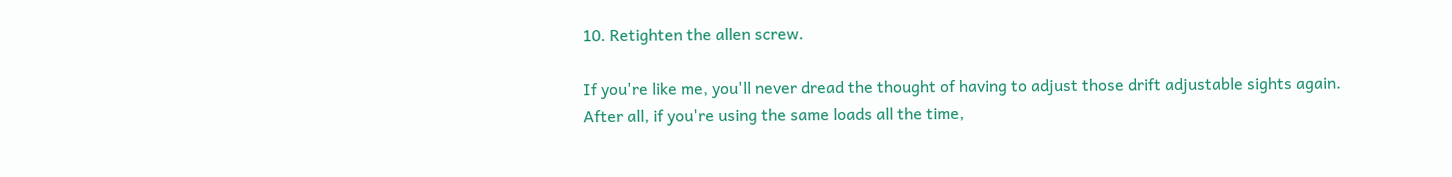10. Retighten the allen screw.

If you're like me, you'll never dread the thought of having to adjust those drift adjustable sights again. After all, if you're using the same loads all the time,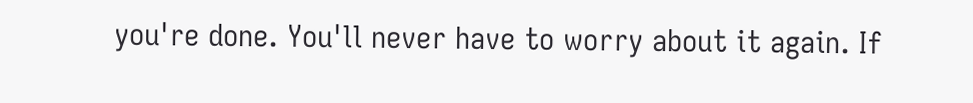you're done. You'll never have to worry about it again. If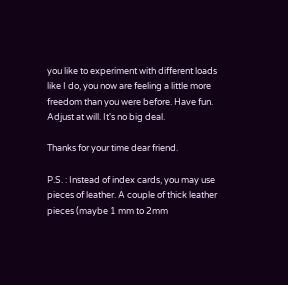you like to experiment with different loads like I do, you now are feeling a little more freedom than you were before. Have fun. Adjust at will. It's no big deal.

Thanks for your time dear friend.

P.S. : Instead of index cards, you may use pieces of leather. A couple of thick leather pieces (maybe 1 mm to 2mm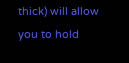thick) will allow you to hold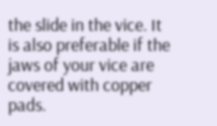the slide in the vice. It is also preferable if the jaws of your vice are covered with copper pads.